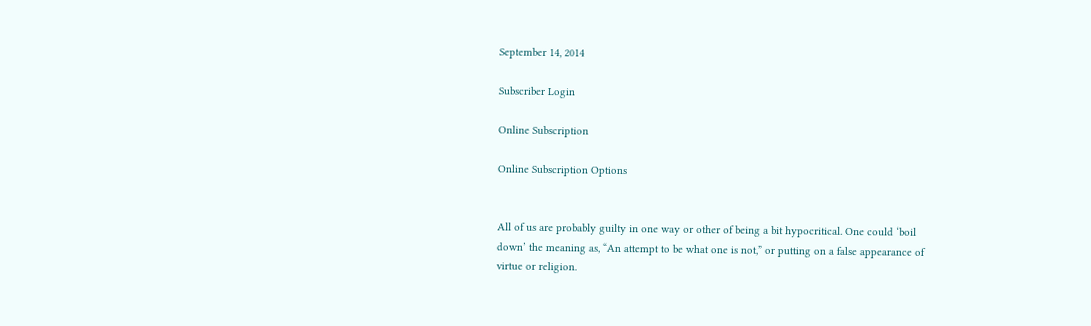September 14, 2014

Subscriber Login

Online Subscription

Online Subscription Options


All of us are probably guilty in one way or other of being a bit hypocritical. One could ‘boil down’ the meaning as, “An attempt to be what one is not,” or putting on a false appearance of virtue or religion.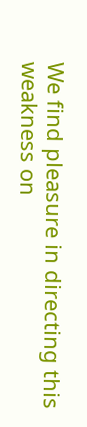We find pleasure in directing this weakness on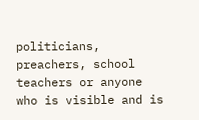politicians, preachers, school teachers or anyone who is visible and is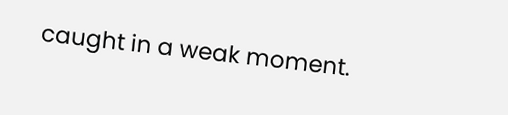caught in a weak moment.